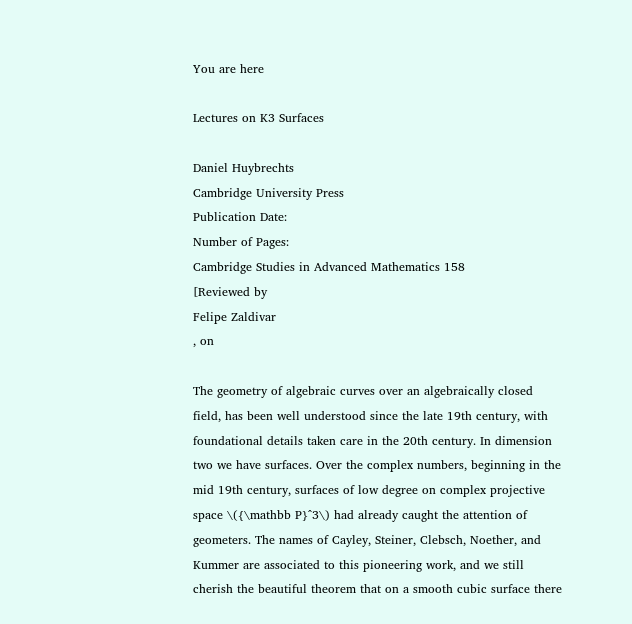You are here

Lectures on K3 Surfaces

Daniel Huybrechts
Cambridge University Press
Publication Date:
Number of Pages:
Cambridge Studies in Advanced Mathematics 158
[Reviewed by
Felipe Zaldivar
, on

The geometry of algebraic curves over an algebraically closed field, has been well understood since the late 19th century, with foundational details taken care in the 20th century. In dimension two we have surfaces. Over the complex numbers, beginning in the mid 19th century, surfaces of low degree on complex projective space \({\mathbb P}^3\) had already caught the attention of geometers. The names of Cayley, Steiner, Clebsch, Noether, and Kummer are associated to this pioneering work, and we still cherish the beautiful theorem that on a smooth cubic surface there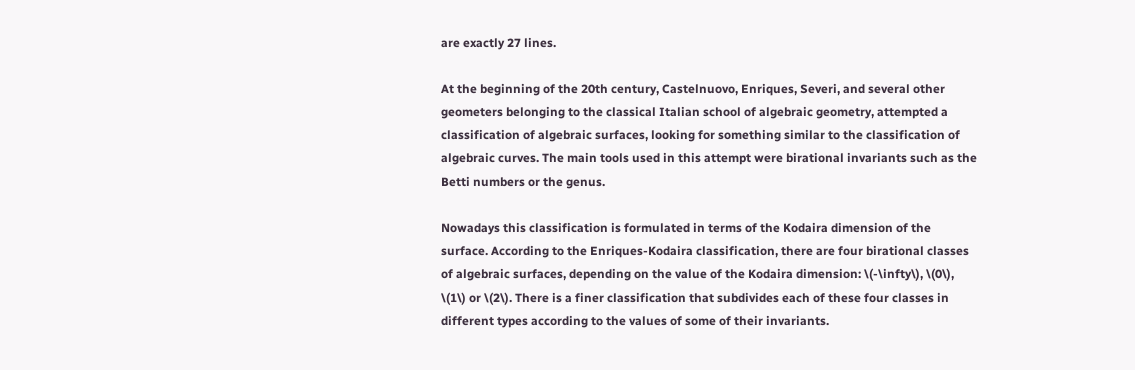are exactly 27 lines.

At the beginning of the 20th century, Castelnuovo, Enriques, Severi, and several other geometers belonging to the classical Italian school of algebraic geometry, attempted a classification of algebraic surfaces, looking for something similar to the classification of algebraic curves. The main tools used in this attempt were birational invariants such as the Betti numbers or the genus.

Nowadays this classification is formulated in terms of the Kodaira dimension of the surface. According to the Enriques-Kodaira classification, there are four birational classes of algebraic surfaces, depending on the value of the Kodaira dimension: \(-\infty\), \(0\), \(1\) or \(2\). There is a finer classification that subdivides each of these four classes in different types according to the values of some of their invariants.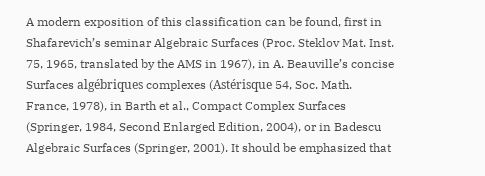A modern exposition of this classification can be found, first in Shafarevich’s seminar Algebraic Surfaces (Proc. Steklov Mat. Inst. 75, 1965, translated by the AMS in 1967), in A. Beauville’s concise Surfaces algébriques complexes (Astérisque 54, Soc. Math. France, 1978), in Barth et al., Compact Complex Surfaces (Springer, 1984, Second Enlarged Edition, 2004), or in Badescu Algebraic Surfaces (Springer, 2001). It should be emphasized that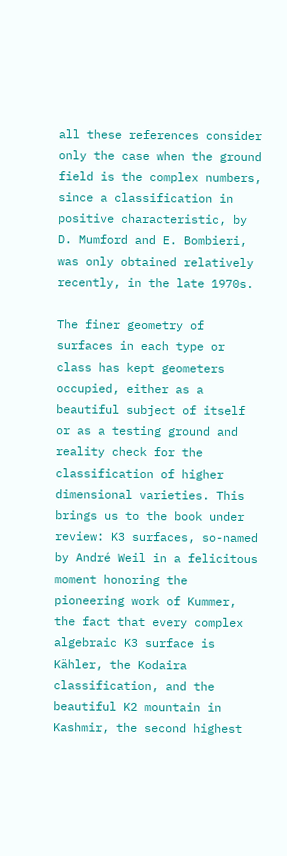all these references consider only the case when the ground field is the complex numbers, since a classification in positive characteristic, by D. Mumford and E. Bombieri, was only obtained relatively recently, in the late 1970s.

The finer geometry of surfaces in each type or class has kept geometers occupied, either as a beautiful subject of itself or as a testing ground and reality check for the classification of higher dimensional varieties. This brings us to the book under review: K3 surfaces, so-named by André Weil in a felicitous moment honoring the pioneering work of Kummer, the fact that every complex algebraic K3 surface is Kähler, the Kodaira classification, and the beautiful K2 mountain in Kashmir, the second highest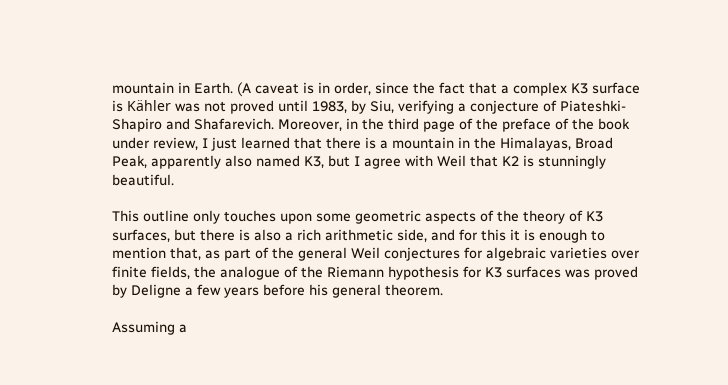mountain in Earth. (A caveat is in order, since the fact that a complex K3 surface is Kähler was not proved until 1983, by Siu, verifying a conjecture of Piateshki-Shapiro and Shafarevich. Moreover, in the third page of the preface of the book under review, I just learned that there is a mountain in the Himalayas, Broad Peak, apparently also named K3, but I agree with Weil that K2 is stunningly beautiful.

This outline only touches upon some geometric aspects of the theory of K3 surfaces, but there is also a rich arithmetic side, and for this it is enough to mention that, as part of the general Weil conjectures for algebraic varieties over finite fields, the analogue of the Riemann hypothesis for K3 surfaces was proved by Deligne a few years before his general theorem.

Assuming a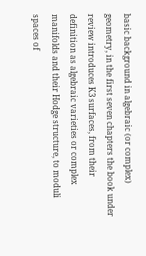basic background in algebraic (or complex) geometry, in the first seven chapters the book under review introduces K3 surfaces, from their definition as algebraic varieties or complex manifolds and their Hodge structure, to moduli spaces of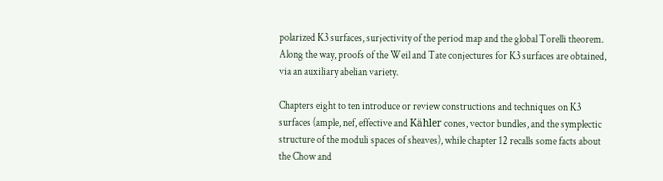polarized K3 surfaces, surjectivity of the period map and the global Torelli theorem. Along the way, proofs of the Weil and Tate conjectures for K3 surfaces are obtained, via an auxiliary abelian variety.

Chapters eight to ten introduce or review constructions and techniques on K3 surfaces (ample, nef, effective and Kähler cones, vector bundles, and the symplectic structure of the moduli spaces of sheaves), while chapter 12 recalls some facts about the Chow and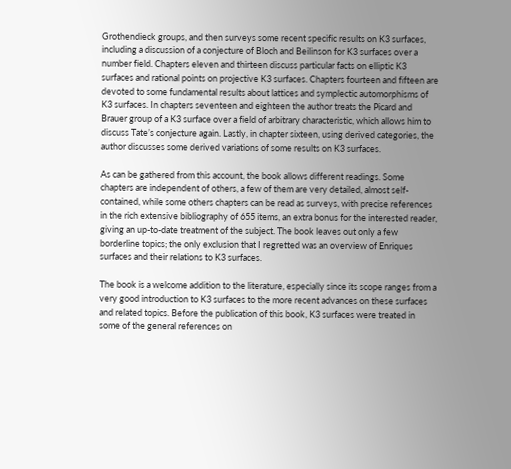Grothendieck groups, and then surveys some recent specific results on K3 surfaces, including a discussion of a conjecture of Bloch and Beilinson for K3 surfaces over a number field. Chapters eleven and thirteen discuss particular facts on elliptic K3 surfaces and rational points on projective K3 surfaces. Chapters fourteen and fifteen are devoted to some fundamental results about lattices and symplectic automorphisms of K3 surfaces. In chapters seventeen and eighteen the author treats the Picard and Brauer group of a K3 surface over a field of arbitrary characteristic, which allows him to discuss Tate’s conjecture again. Lastly, in chapter sixteen, using derived categories, the author discusses some derived variations of some results on K3 surfaces.

As can be gathered from this account, the book allows different readings. Some chapters are independent of others, a few of them are very detailed, almost self-contained, while some others chapters can be read as surveys, with precise references in the rich extensive bibliography of 655 items, an extra bonus for the interested reader, giving an up-to-date treatment of the subject. The book leaves out only a few borderline topics; the only exclusion that I regretted was an overview of Enriques surfaces and their relations to K3 surfaces.

The book is a welcome addition to the literature, especially since its scope ranges from a very good introduction to K3 surfaces to the more recent advances on these surfaces and related topics. Before the publication of this book, K3 surfaces were treated in some of the general references on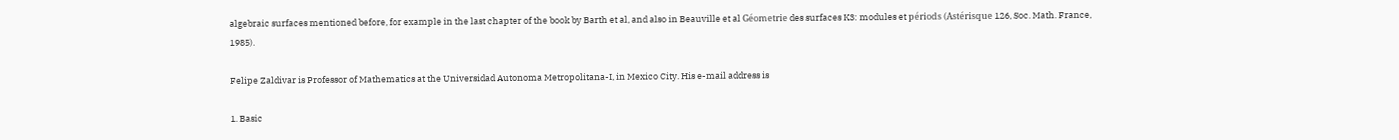algebraic surfaces mentioned before, for example in the last chapter of the book by Barth et al, and also in Beauville et al Géometrie des surfaces K3: modules et périods (Astérisque 126, Soc. Math. France, 1985).

Felipe Zaldivar is Professor of Mathematics at the Universidad Autonoma Metropolitana-I, in Mexico City. His e-mail address is

1. Basic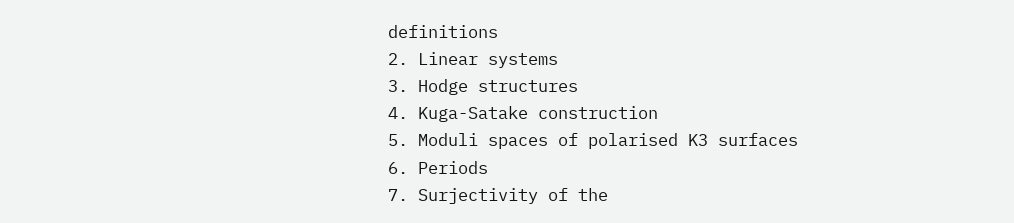definitions
2. Linear systems
3. Hodge structures
4. Kuga-Satake construction
5. Moduli spaces of polarised K3 surfaces
6. Periods
7. Surjectivity of the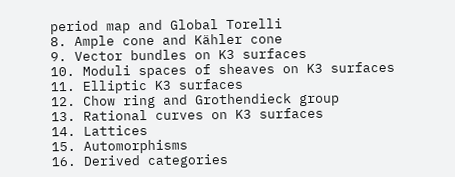period map and Global Torelli
8. Ample cone and Kähler cone
9. Vector bundles on K3 surfaces
10. Moduli spaces of sheaves on K3 surfaces
11. Elliptic K3 surfaces
12. Chow ring and Grothendieck group
13. Rational curves on K3 surfaces
14. Lattices
15. Automorphisms
16. Derived categories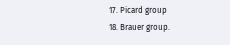17. Picard group
18. Brauer group.